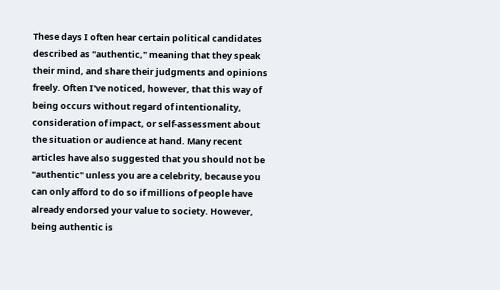These days I often hear certain political candidates described as "authentic," meaning that they speak their mind, and share their judgments and opinions freely. Often I've noticed, however, that this way of being occurs without regard of intentionality, consideration of impact, or self-assessment about the situation or audience at hand. Many recent articles have also suggested that you should not be "authentic" unless you are a celebrity, because you can only afford to do so if millions of people have already endorsed your value to society. However, being authentic is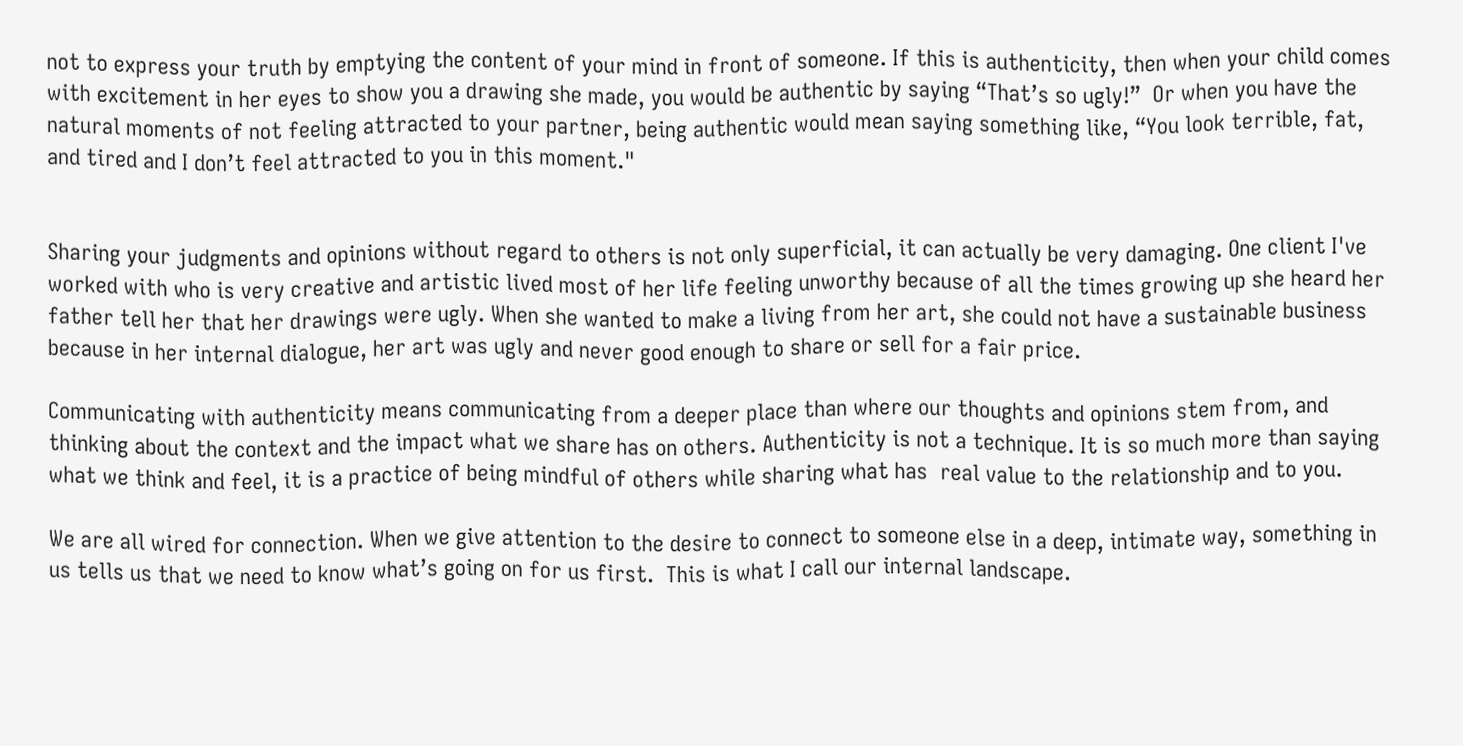not to express your truth by emptying the content of your mind in front of someone. If this is authenticity, then when your child comes with excitement in her eyes to show you a drawing she made, you would be authentic by saying “That’s so ugly!”  Or when you have the natural moments of not feeling attracted to your partner, being authentic would mean saying something like, “You look terrible, fat, and tired and I don’t feel attracted to you in this moment."


Sharing your judgments and opinions without regard to others is not only superficial, it can actually be very damaging. One client I've worked with who is very creative and artistic lived most of her life feeling unworthy because of all the times growing up she heard her father tell her that her drawings were ugly. When she wanted to make a living from her art, she could not have a sustainable business because in her internal dialogue, her art was ugly and never good enough to share or sell for a fair price.

Communicating with authenticity means communicating from a deeper place than where our thoughts and opinions stem from, and thinking about the context and the impact what we share has on others. Authenticity is not a technique. It is so much more than saying what we think and feel, it is a practice of being mindful of others while sharing what has  real value to the relationship and to you.

We are all wired for connection. When we give attention to the desire to connect to someone else in a deep, intimate way, something in us tells us that we need to know what’s going on for us first.  This is what I call our internal landscape.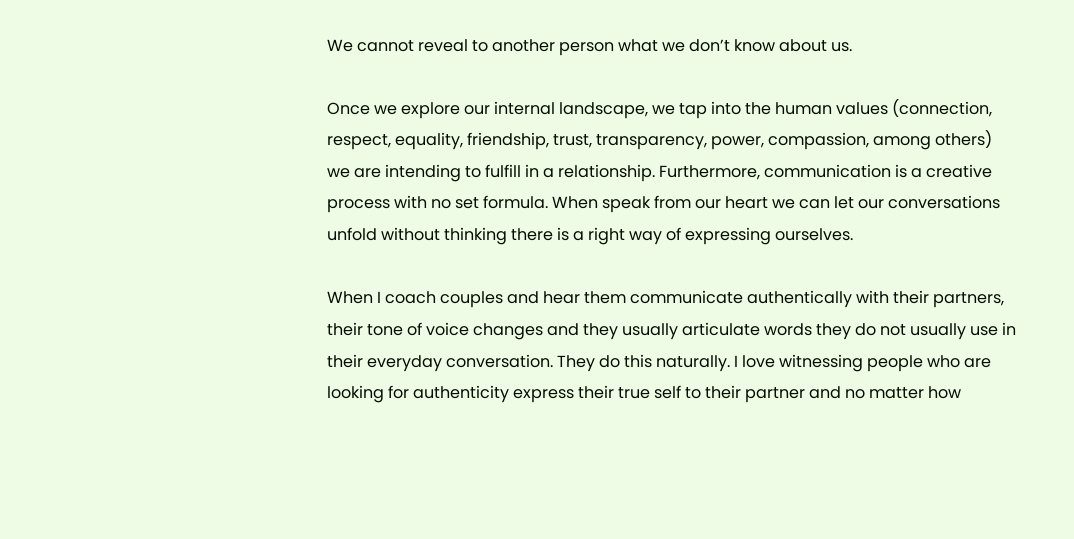We cannot reveal to another person what we don’t know about us.

Once we explore our internal landscape, we tap into the human values (connection, respect, equality, friendship, trust, transparency, power, compassion, among others) we are intending to fulfill in a relationship. Furthermore, communication is a creative process with no set formula. When speak from our heart we can let our conversations unfold without thinking there is a right way of expressing ourselves.

When I coach couples and hear them communicate authentically with their partners, their tone of voice changes and they usually articulate words they do not usually use in their everyday conversation. They do this naturally. I love witnessing people who are looking for authenticity express their true self to their partner and no matter how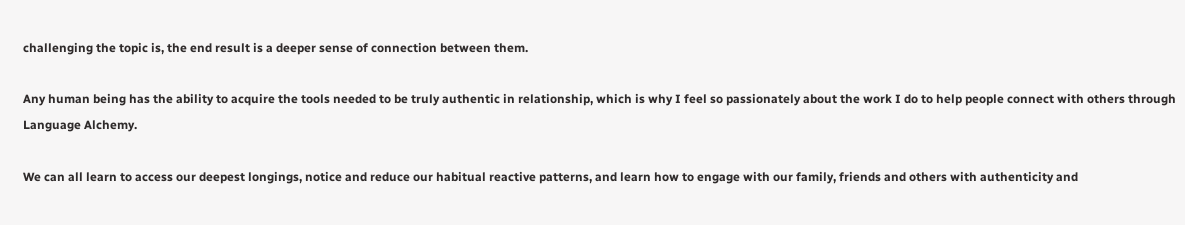challenging the topic is, the end result is a deeper sense of connection between them.

Any human being has the ability to acquire the tools needed to be truly authentic in relationship, which is why I feel so passionately about the work I do to help people connect with others through Language Alchemy.

We can all learn to access our deepest longings, notice and reduce our habitual reactive patterns, and learn how to engage with our family, friends and others with authenticity and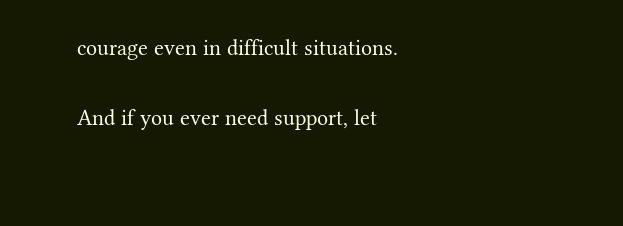courage even in difficult situations.

And if you ever need support, let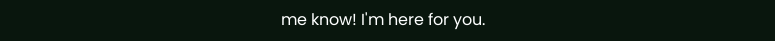me know! I'm here for you.